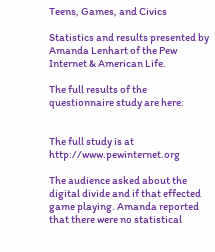Teens, Games, and Civics

Statistics and results presented by Amanda Lenhart of the Pew Internet & American Life.

The full results of the questionnaire study are here:


The full study is at http://www.pewinternet.org

The audience asked about the digital divide and if that effected game playing. Amanda reported that there were no statistical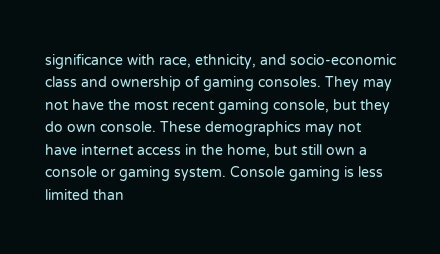significance with race, ethnicity, and socio-economic class and ownership of gaming consoles. They may not have the most recent gaming console, but they do own console. These demographics may not have internet access in the home, but still own a console or gaming system. Console gaming is less limited than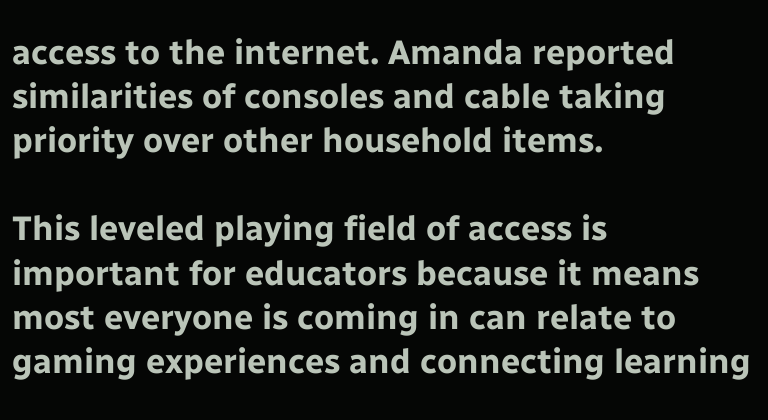access to the internet. Amanda reported similarities of consoles and cable taking priority over other household items.

This leveled playing field of access is important for educators because it means most everyone is coming in can relate to gaming experiences and connecting learning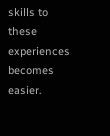skills to these experiences becomes easier.